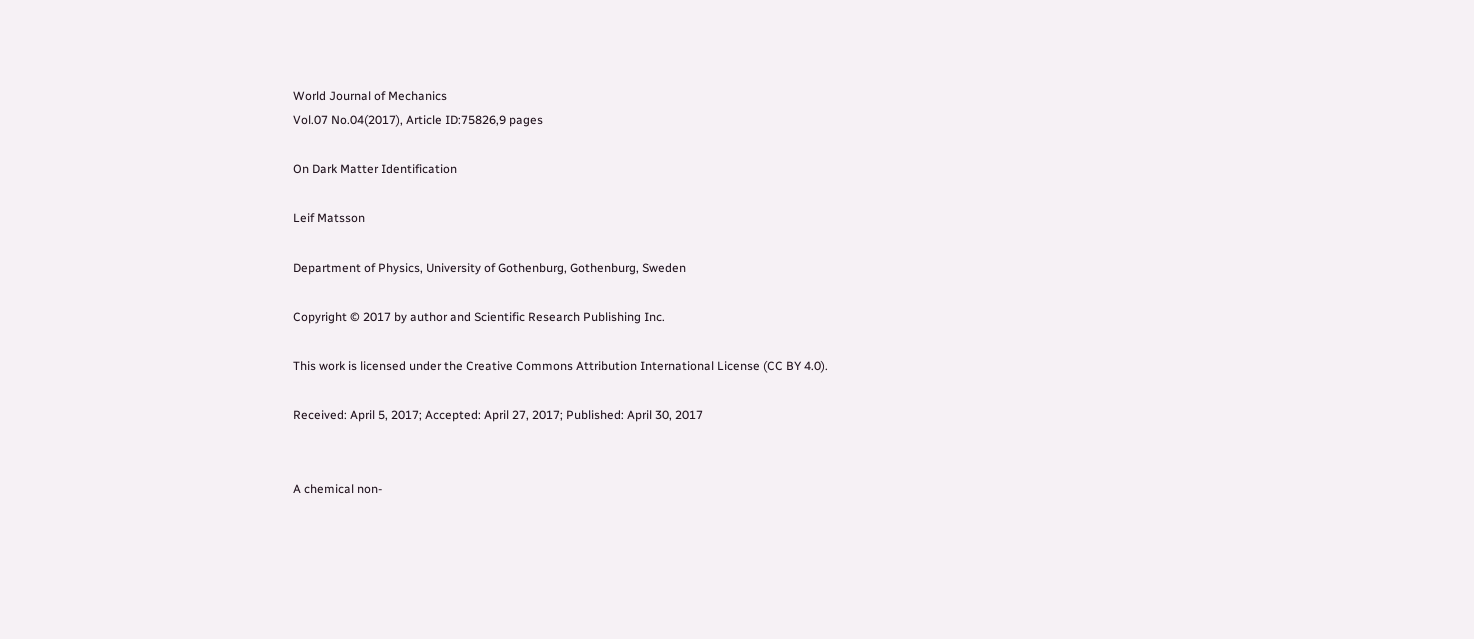World Journal of Mechanics
Vol.07 No.04(2017), Article ID:75826,9 pages

On Dark Matter Identification

Leif Matsson

Department of Physics, University of Gothenburg, Gothenburg, Sweden

Copyright © 2017 by author and Scientific Research Publishing Inc.

This work is licensed under the Creative Commons Attribution International License (CC BY 4.0).

Received: April 5, 2017; Accepted: April 27, 2017; Published: April 30, 2017


A chemical non-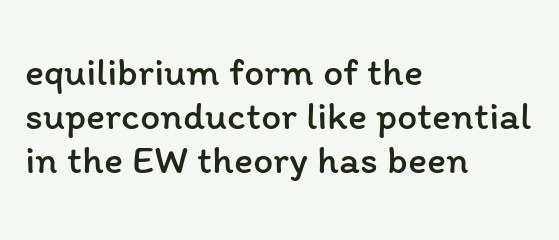equilibrium form of the superconductor like potential in the EW theory has been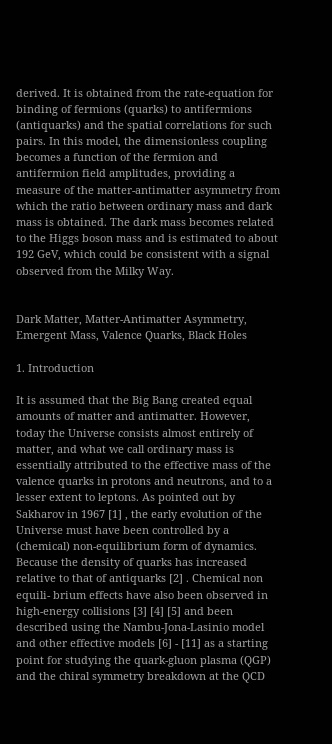derived. It is obtained from the rate-equation for binding of fermions (quarks) to antifermions (antiquarks) and the spatial correlations for such pairs. In this model, the dimensionless coupling becomes a function of the fermion and antifermion field amplitudes, providing a measure of the matter-antimatter asymmetry from which the ratio between ordinary mass and dark mass is obtained. The dark mass becomes related to the Higgs boson mass and is estimated to about 192 GeV, which could be consistent with a signal observed from the Milky Way.


Dark Matter, Matter-Antimatter Asymmetry, Emergent Mass, Valence Quarks, Black Holes

1. Introduction

It is assumed that the Big Bang created equal amounts of matter and antimatter. However, today the Universe consists almost entirely of matter, and what we call ordinary mass is essentially attributed to the effective mass of the valence quarks in protons and neutrons, and to a lesser extent to leptons. As pointed out by Sakharov in 1967 [1] , the early evolution of the Universe must have been controlled by a (chemical) non-equilibrium form of dynamics. Because the density of quarks has increased relative to that of antiquarks [2] . Chemical non equili- brium effects have also been observed in high-energy collisions [3] [4] [5] and been described using the Nambu-Jona-Lasinio model and other effective models [6] - [11] as a starting point for studying the quark-gluon plasma (QGP) and the chiral symmetry breakdown at the QCD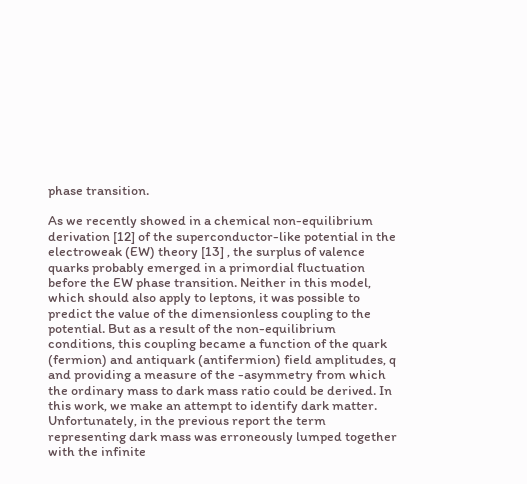phase transition.

As we recently showed in a chemical non-equilibrium derivation [12] of the superconductor-like potential in the electroweak (EW) theory [13] , the surplus of valence quarks probably emerged in a primordial fluctuation before the EW phase transition. Neither in this model, which should also apply to leptons, it was possible to predict the value of the dimensionless coupling to the potential. But as a result of the non-equilibrium conditions, this coupling became a function of the quark (fermion) and antiquark (antifermion) field amplitudes, q and providing a measure of the -asymmetry from which the ordinary mass to dark mass ratio could be derived. In this work, we make an attempt to identify dark matter. Unfortunately, in the previous report the term representing dark mass was erroneously lumped together with the infinite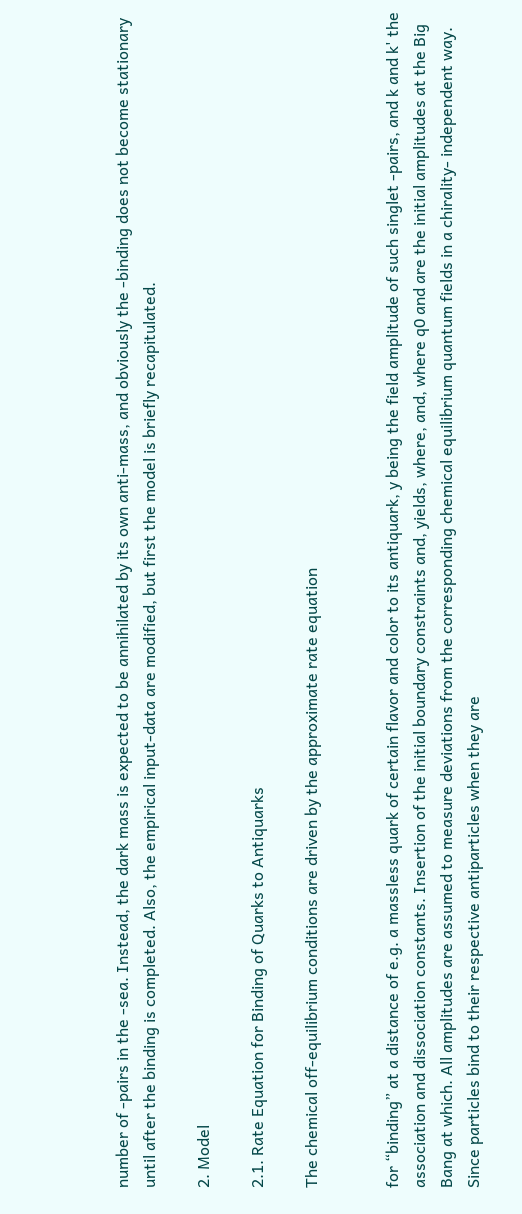number of -pairs in the -sea. Instead, the dark mass is expected to be annihilated by its own anti-mass, and obviously the -binding does not become stationary until after the binding is completed. Also, the empirical input-data are modified, but first the model is briefly recapitulated.

2. Model

2.1. Rate Equation for Binding of Quarks to Antiquarks

The chemical off-equilibrium conditions are driven by the approximate rate equation


for “binding” at a distance of e.g. a massless quark of certain flavor and color to its antiquark, y being the field amplitude of such singlet -pairs, and k and k' the association and dissociation constants. Insertion of the initial boundary constraints and, yields, where, and, where q0 and are the initial amplitudes at the Big Bang at which. All amplitudes are assumed to measure deviations from the corresponding chemical equilibrium quantum fields in a chirality- independent way. Since particles bind to their respective antiparticles when they are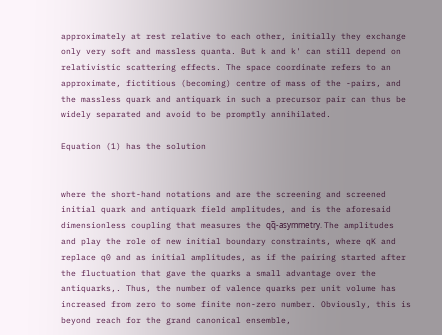approximately at rest relative to each other, initially they exchange only very soft and massless quanta. But k and k' can still depend on relativistic scattering effects. The space coordinate refers to an approximate, fictitious (becoming) centre of mass of the -pairs, and the massless quark and antiquark in such a precursor pair can thus be widely separated and avoid to be promptly annihilated.

Equation (1) has the solution


where the short-hand notations and are the screening and screened initial quark and antiquark field amplitudes, and is the aforesaid dimensionless coupling that measures the qq̅-asymmetry. The amplitudes and play the role of new initial boundary constraints, where qK and replace q0 and as initial amplitudes, as if the pairing started after the fluctuation that gave the quarks a small advantage over the antiquarks,. Thus, the number of valence quarks per unit volume has increased from zero to some finite non-zero number. Obviously, this is beyond reach for the grand canonical ensemble,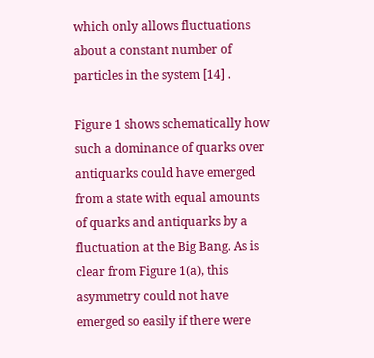which only allows fluctuations about a constant number of particles in the system [14] .

Figure 1 shows schematically how such a dominance of quarks over antiquarks could have emerged from a state with equal amounts of quarks and antiquarks by a fluctuation at the Big Bang. As is clear from Figure 1(a), this asymmetry could not have emerged so easily if there were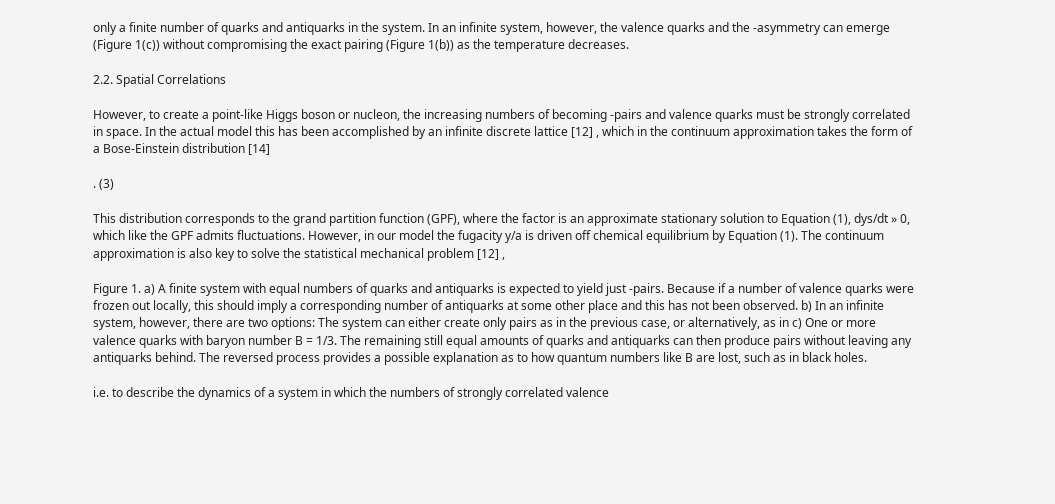only a finite number of quarks and antiquarks in the system. In an infinite system, however, the valence quarks and the -asymmetry can emerge (Figure 1(c)) without compromising the exact pairing (Figure 1(b)) as the temperature decreases.

2.2. Spatial Correlations

However, to create a point-like Higgs boson or nucleon, the increasing numbers of becoming -pairs and valence quarks must be strongly correlated in space. In the actual model this has been accomplished by an infinite discrete lattice [12] , which in the continuum approximation takes the form of a Bose-Einstein distribution [14]

. (3)

This distribution corresponds to the grand partition function (GPF), where the factor is an approximate stationary solution to Equation (1), dys/dt » 0, which like the GPF admits fluctuations. However, in our model the fugacity y/a is driven off chemical equilibrium by Equation (1). The continuum approximation is also key to solve the statistical mechanical problem [12] ,

Figure 1. a) A finite system with equal numbers of quarks and antiquarks is expected to yield just -pairs. Because if a number of valence quarks were frozen out locally, this should imply a corresponding number of antiquarks at some other place and this has not been observed. b) In an infinite system, however, there are two options: The system can either create only pairs as in the previous case, or alternatively, as in c) One or more valence quarks with baryon number B = 1/3. The remaining still equal amounts of quarks and antiquarks can then produce pairs without leaving any antiquarks behind. The reversed process provides a possible explanation as to how quantum numbers like B are lost, such as in black holes.

i.e. to describe the dynamics of a system in which the numbers of strongly correlated valence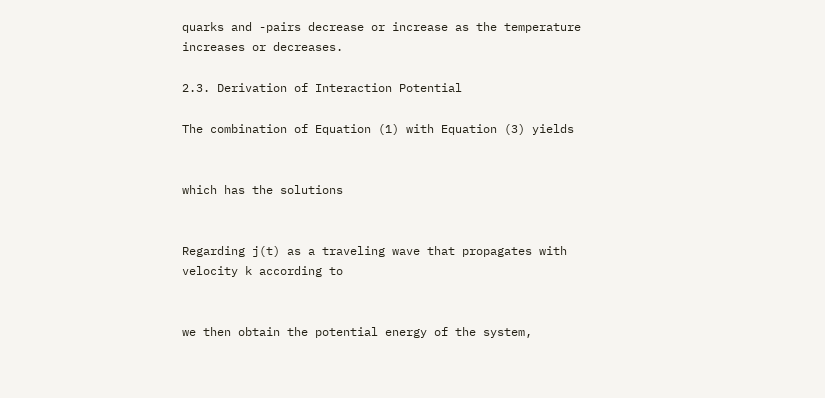quarks and -pairs decrease or increase as the temperature increases or decreases.

2.3. Derivation of Interaction Potential

The combination of Equation (1) with Equation (3) yields


which has the solutions


Regarding j(t) as a traveling wave that propagates with velocity k according to


we then obtain the potential energy of the system,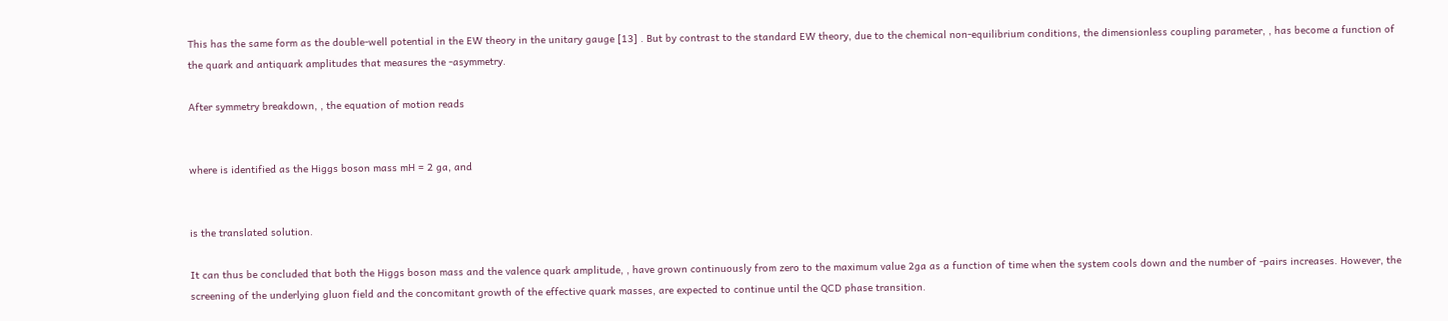This has the same form as the double-well potential in the EW theory in the unitary gauge [13] . But by contrast to the standard EW theory, due to the chemical non-equilibrium conditions, the dimensionless coupling parameter, , has become a function of the quark and antiquark amplitudes that measures the -asymmetry.

After symmetry breakdown, , the equation of motion reads


where is identified as the Higgs boson mass mH = 2 ga, and


is the translated solution.

It can thus be concluded that both the Higgs boson mass and the valence quark amplitude, , have grown continuously from zero to the maximum value 2ga as a function of time when the system cools down and the number of -pairs increases. However, the screening of the underlying gluon field and the concomitant growth of the effective quark masses, are expected to continue until the QCD phase transition.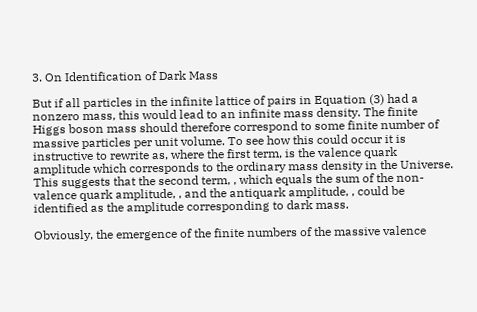3. On Identification of Dark Mass

But if all particles in the infinite lattice of pairs in Equation (3) had a nonzero mass, this would lead to an infinite mass density. The finite Higgs boson mass should therefore correspond to some finite number of massive particles per unit volume. To see how this could occur it is instructive to rewrite as, where the first term, is the valence quark amplitude which corresponds to the ordinary mass density in the Universe. This suggests that the second term, , which equals the sum of the non-valence quark amplitude, , and the antiquark amplitude, , could be identified as the amplitude corresponding to dark mass.

Obviously, the emergence of the finite numbers of the massive valence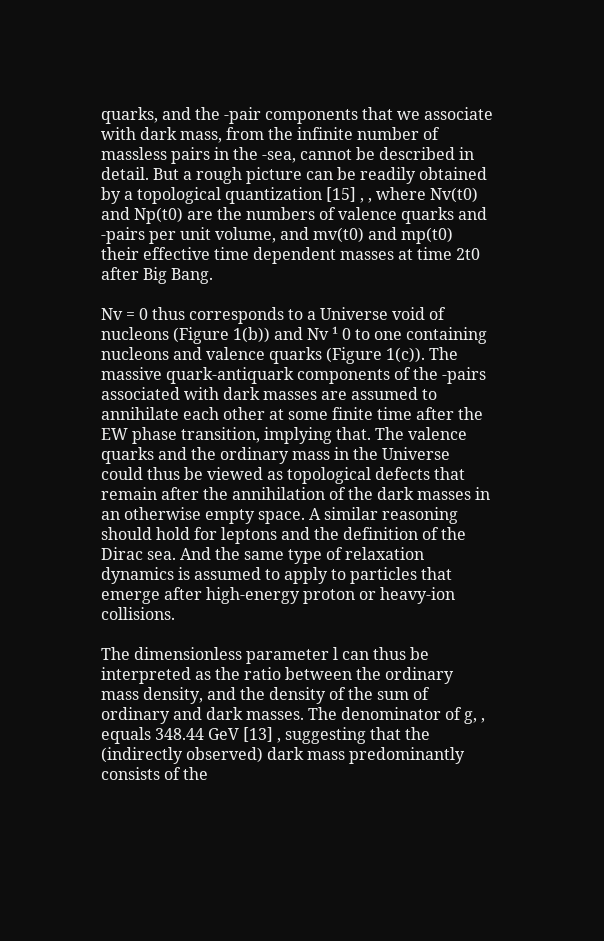quarks, and the -pair components that we associate with dark mass, from the infinite number of massless pairs in the -sea, cannot be described in detail. But a rough picture can be readily obtained by a topological quantization [15] , , where Nv(t0) and Np(t0) are the numbers of valence quarks and -pairs per unit volume, and mv(t0) and mp(t0) their effective time dependent masses at time 2t0 after Big Bang.

Nv = 0 thus corresponds to a Universe void of nucleons (Figure 1(b)) and Nv ¹ 0 to one containing nucleons and valence quarks (Figure 1(c)). The massive quark-antiquark components of the -pairs associated with dark masses are assumed to annihilate each other at some finite time after the EW phase transition, implying that. The valence quarks and the ordinary mass in the Universe could thus be viewed as topological defects that remain after the annihilation of the dark masses in an otherwise empty space. A similar reasoning should hold for leptons and the definition of the Dirac sea. And the same type of relaxation dynamics is assumed to apply to particles that emerge after high-energy proton or heavy-ion collisions.

The dimensionless parameter l can thus be interpreted as the ratio between the ordinary mass density, and the density of the sum of ordinary and dark masses. The denominator of g, , equals 348.44 GeV [13] , suggesting that the (indirectly observed) dark mass predominantly consists of the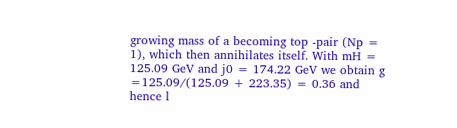growing mass of a becoming top -pair (Np = 1), which then annihilates itself. With mH = 125.09 GeV and j0 = 174.22 GeV we obtain g =125.09/(125.09 + 223.35) = 0.36 and hence l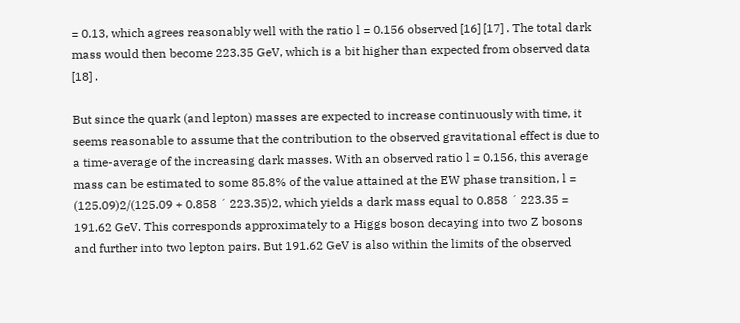= 0.13, which agrees reasonably well with the ratio l = 0.156 observed [16] [17] . The total dark mass would then become 223.35 GeV, which is a bit higher than expected from observed data [18] .

But since the quark (and lepton) masses are expected to increase continuously with time, it seems reasonable to assume that the contribution to the observed gravitational effect is due to a time-average of the increasing dark masses. With an observed ratio l = 0.156, this average mass can be estimated to some 85.8% of the value attained at the EW phase transition, l = (125.09)2/(125.09 + 0.858 ´ 223.35)2, which yields a dark mass equal to 0.858 ´ 223.35 = 191.62 GeV. This corresponds approximately to a Higgs boson decaying into two Z bosons and further into two lepton pairs. But 191.62 GeV is also within the limits of the observed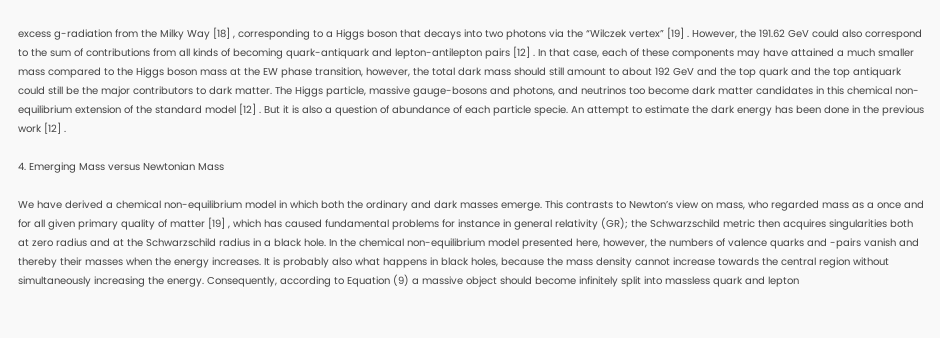excess g-radiation from the Milky Way [18] , corresponding to a Higgs boson that decays into two photons via the “Wilczek vertex” [19] . However, the 191.62 GeV could also correspond to the sum of contributions from all kinds of becoming quark-antiquark and lepton-antilepton pairs [12] . In that case, each of these components may have attained a much smaller mass compared to the Higgs boson mass at the EW phase transition, however, the total dark mass should still amount to about 192 GeV and the top quark and the top antiquark could still be the major contributors to dark matter. The Higgs particle, massive gauge-bosons and photons, and neutrinos too become dark matter candidates in this chemical non-equilibrium extension of the standard model [12] . But it is also a question of abundance of each particle specie. An attempt to estimate the dark energy has been done in the previous work [12] .

4. Emerging Mass versus Newtonian Mass

We have derived a chemical non-equilibrium model in which both the ordinary and dark masses emerge. This contrasts to Newton’s view on mass, who regarded mass as a once and for all given primary quality of matter [19] , which has caused fundamental problems for instance in general relativity (GR); the Schwarzschild metric then acquires singularities both at zero radius and at the Schwarzschild radius in a black hole. In the chemical non-equilibrium model presented here, however, the numbers of valence quarks and -pairs vanish and thereby their masses when the energy increases. It is probably also what happens in black holes, because the mass density cannot increase towards the central region without simultaneously increasing the energy. Consequently, according to Equation (9) a massive object should become infinitely split into massless quark and lepton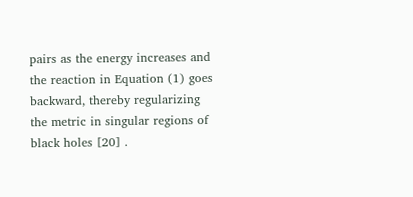pairs as the energy increases and the reaction in Equation (1) goes backward, thereby regularizing the metric in singular regions of black holes [20] .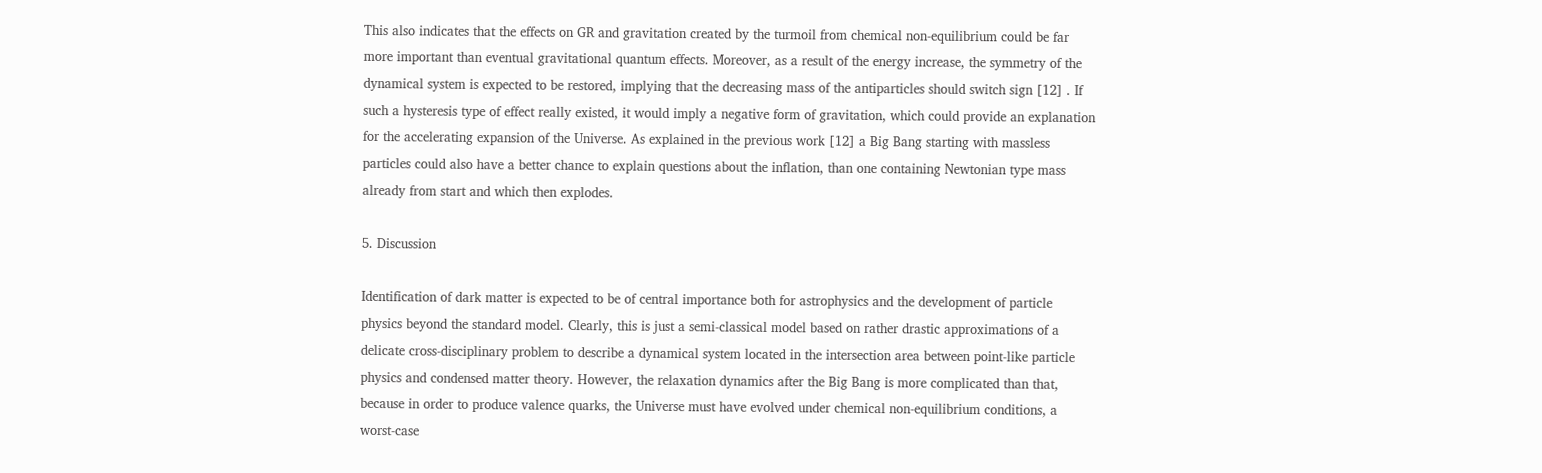This also indicates that the effects on GR and gravitation created by the turmoil from chemical non-equilibrium could be far more important than eventual gravitational quantum effects. Moreover, as a result of the energy increase, the symmetry of the dynamical system is expected to be restored, implying that the decreasing mass of the antiparticles should switch sign [12] . If such a hysteresis type of effect really existed, it would imply a negative form of gravitation, which could provide an explanation for the accelerating expansion of the Universe. As explained in the previous work [12] a Big Bang starting with massless particles could also have a better chance to explain questions about the inflation, than one containing Newtonian type mass already from start and which then explodes.

5. Discussion

Identification of dark matter is expected to be of central importance both for astrophysics and the development of particle physics beyond the standard model. Clearly, this is just a semi-classical model based on rather drastic approximations of a delicate cross-disciplinary problem to describe a dynamical system located in the intersection area between point-like particle physics and condensed matter theory. However, the relaxation dynamics after the Big Bang is more complicated than that, because in order to produce valence quarks, the Universe must have evolved under chemical non-equilibrium conditions, a worst-case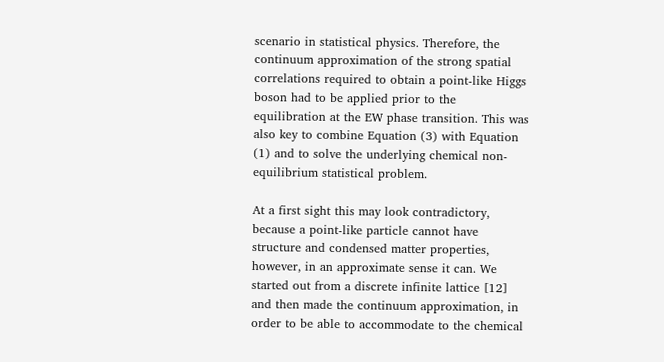scenario in statistical physics. Therefore, the continuum approximation of the strong spatial correlations required to obtain a point-like Higgs boson had to be applied prior to the equilibration at the EW phase transition. This was also key to combine Equation (3) with Equation (1) and to solve the underlying chemical non-equilibrium statistical problem.

At a first sight this may look contradictory, because a point-like particle cannot have structure and condensed matter properties, however, in an approximate sense it can. We started out from a discrete infinite lattice [12] and then made the continuum approximation, in order to be able to accommodate to the chemical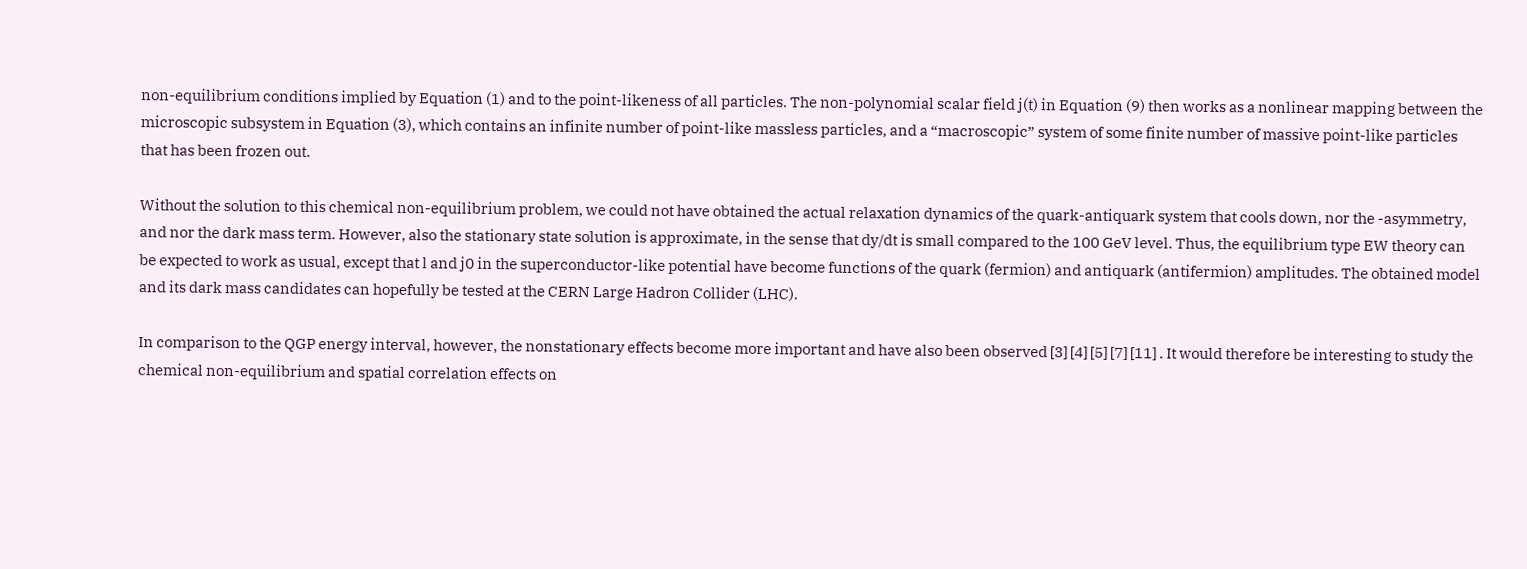non-equilibrium conditions implied by Equation (1) and to the point-likeness of all particles. The non-polynomial scalar field j(t) in Equation (9) then works as a nonlinear mapping between the microscopic subsystem in Equation (3), which contains an infinite number of point-like massless particles, and a “macroscopic” system of some finite number of massive point-like particles that has been frozen out.

Without the solution to this chemical non-equilibrium problem, we could not have obtained the actual relaxation dynamics of the quark-antiquark system that cools down, nor the -asymmetry, and nor the dark mass term. However, also the stationary state solution is approximate, in the sense that dy/dt is small compared to the 100 GeV level. Thus, the equilibrium type EW theory can be expected to work as usual, except that l and j0 in the superconductor-like potential have become functions of the quark (fermion) and antiquark (antifermion) amplitudes. The obtained model and its dark mass candidates can hopefully be tested at the CERN Large Hadron Collider (LHC).

In comparison to the QGP energy interval, however, the nonstationary effects become more important and have also been observed [3] [4] [5] [7] [11] . It would therefore be interesting to study the chemical non-equilibrium and spatial correlation effects on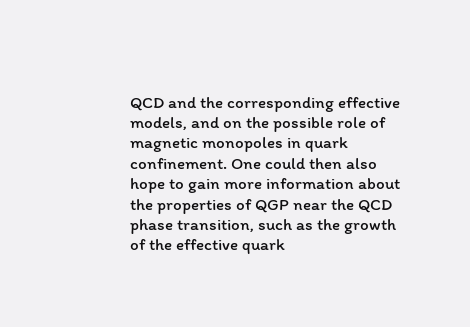QCD and the corresponding effective models, and on the possible role of magnetic monopoles in quark confinement. One could then also hope to gain more information about the properties of QGP near the QCD phase transition, such as the growth of the effective quark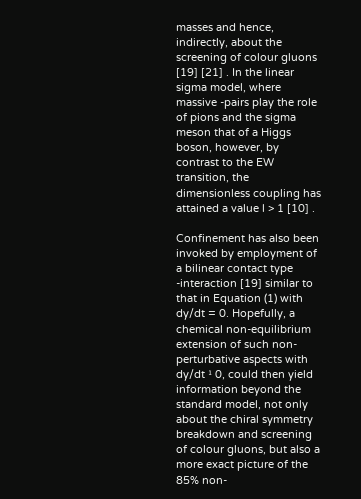masses and hence, indirectly, about the screening of colour gluons [19] [21] . In the linear sigma model, where massive -pairs play the role of pions and the sigma meson that of a Higgs boson, however, by contrast to the EW transition, the dimensionless coupling has attained a value l > 1 [10] .

Confinement has also been invoked by employment of a bilinear contact type -interaction [19] similar to that in Equation (1) with dy/dt = 0. Hopefully, a chemical non-equilibrium extension of such non-perturbative aspects with dy/dt ¹ 0, could then yield information beyond the standard model, not only about the chiral symmetry breakdown and screening of colour gluons, but also a more exact picture of the 85% non-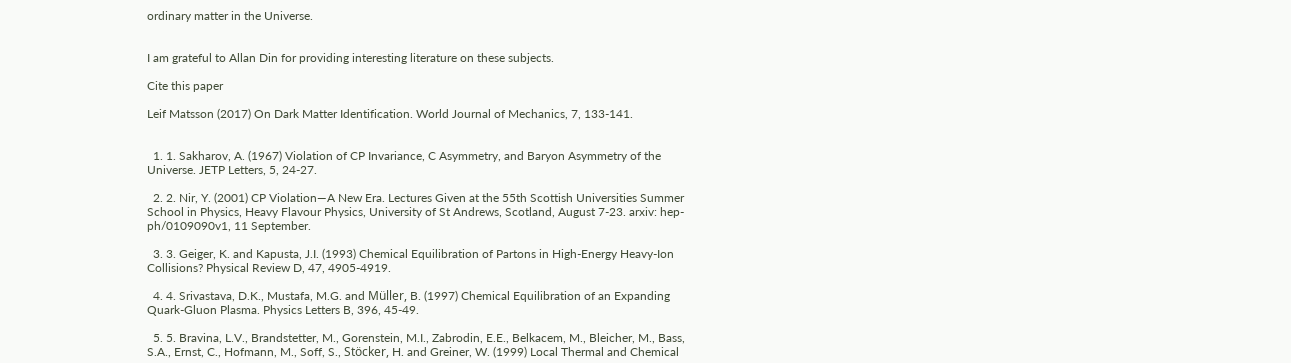ordinary matter in the Universe.


I am grateful to Allan Din for providing interesting literature on these subjects.

Cite this paper

Leif Matsson (2017) On Dark Matter Identification. World Journal of Mechanics, 7, 133-141.


  1. 1. Sakharov, A. (1967) Violation of CP Invariance, C Asymmetry, and Baryon Asymmetry of the Universe. JETP Letters, 5, 24-27.

  2. 2. Nir, Y. (2001) CP Violation—A New Era. Lectures Given at the 55th Scottish Universities Summer School in Physics, Heavy Flavour Physics, University of St Andrews, Scotland, August 7-23. arxiv: hep-ph/0109090v1, 11 September.

  3. 3. Geiger, K. and Kapusta, J.I. (1993) Chemical Equilibration of Partons in High-Energy Heavy-Ion Collisions? Physical Review D, 47, 4905-4919.

  4. 4. Srivastava, D.K., Mustafa, M.G. and Müller, B. (1997) Chemical Equilibration of an Expanding Quark-Gluon Plasma. Physics Letters B, 396, 45-49.

  5. 5. Bravina, L.V., Brandstetter, M., Gorenstein, M.I., Zabrodin, E.E., Belkacem, M., Bleicher, M., Bass, S.A., Ernst, C., Hofmann, M., Soff, S., Stöcker, H. and Greiner, W. (1999) Local Thermal and Chemical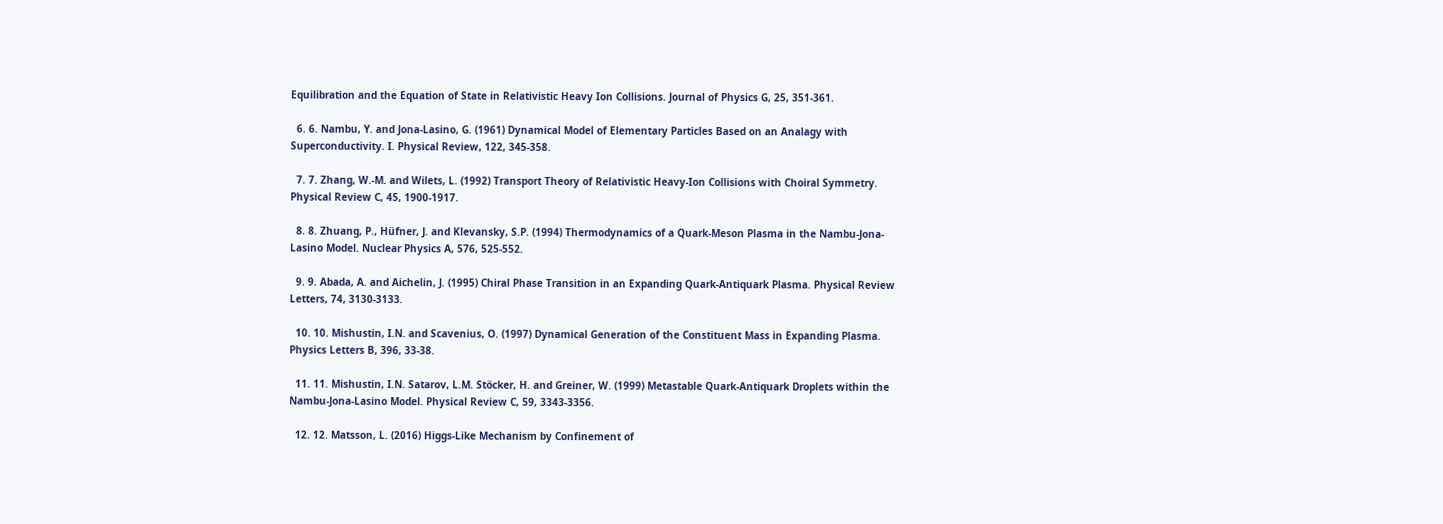Equilibration and the Equation of State in Relativistic Heavy Ion Collisions. Journal of Physics G, 25, 351-361.

  6. 6. Nambu, Y. and Jona-Lasino, G. (1961) Dynamical Model of Elementary Particles Based on an Analagy with Superconductivity. I. Physical Review, 122, 345-358.

  7. 7. Zhang, W.-M. and Wilets, L. (1992) Transport Theory of Relativistic Heavy-Ion Collisions with Choiral Symmetry. Physical Review C, 45, 1900-1917.

  8. 8. Zhuang, P., Hüfner, J. and Klevansky, S.P. (1994) Thermodynamics of a Quark-Meson Plasma in the Nambu-Jona-Lasino Model. Nuclear Physics A, 576, 525-552.

  9. 9. Abada, A. and Aichelin, J. (1995) Chiral Phase Transition in an Expanding Quark-Antiquark Plasma. Physical Review Letters, 74, 3130-3133.

  10. 10. Mishustin, I.N. and Scavenius, O. (1997) Dynamical Generation of the Constituent Mass in Expanding Plasma. Physics Letters B, 396, 33-38.

  11. 11. Mishustin, I.N. Satarov, L.M. Stöcker, H. and Greiner, W. (1999) Metastable Quark-Antiquark Droplets within the Nambu-Jona-Lasino Model. Physical Review C, 59, 3343-3356.

  12. 12. Matsson, L. (2016) Higgs-Like Mechanism by Confinement of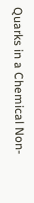Quarks in a Chemical Non-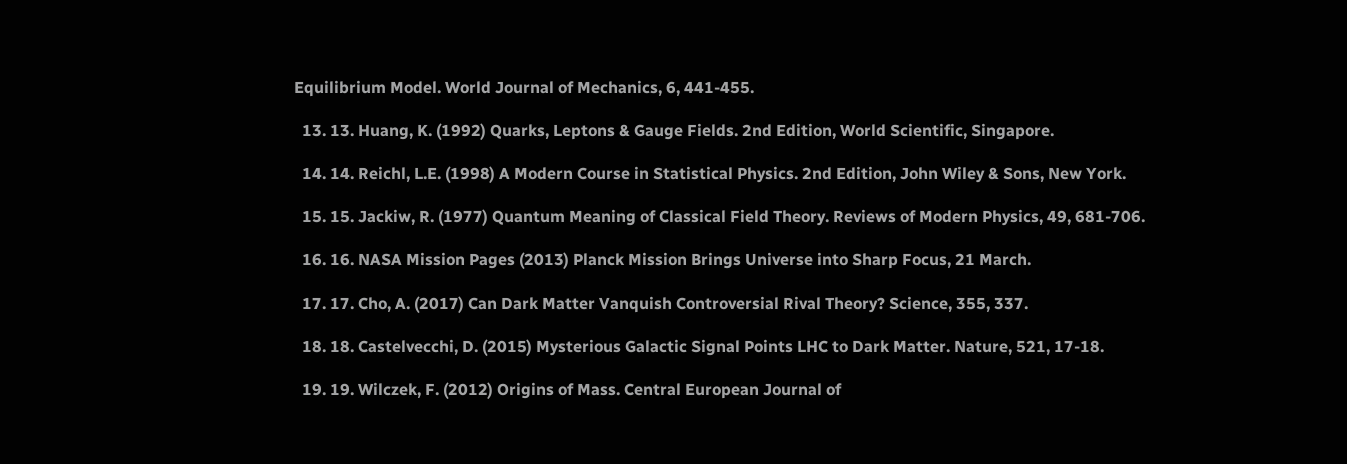Equilibrium Model. World Journal of Mechanics, 6, 441-455.

  13. 13. Huang, K. (1992) Quarks, Leptons & Gauge Fields. 2nd Edition, World Scientific, Singapore.

  14. 14. Reichl, L.E. (1998) A Modern Course in Statistical Physics. 2nd Edition, John Wiley & Sons, New York.

  15. 15. Jackiw, R. (1977) Quantum Meaning of Classical Field Theory. Reviews of Modern Physics, 49, 681-706.

  16. 16. NASA Mission Pages (2013) Planck Mission Brings Universe into Sharp Focus, 21 March.

  17. 17. Cho, A. (2017) Can Dark Matter Vanquish Controversial Rival Theory? Science, 355, 337.

  18. 18. Castelvecchi, D. (2015) Mysterious Galactic Signal Points LHC to Dark Matter. Nature, 521, 17-18.

  19. 19. Wilczek, F. (2012) Origins of Mass. Central European Journal of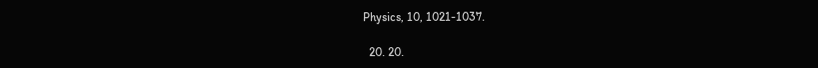Physics, 10, 1021-1037.

  20. 20.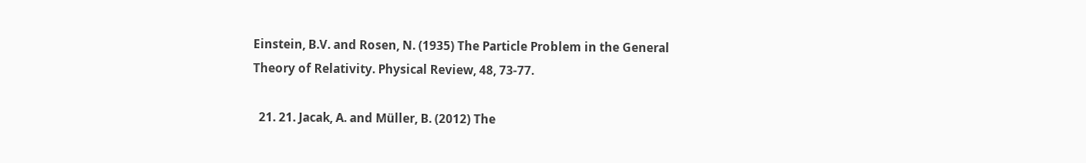Einstein, B.V. and Rosen, N. (1935) The Particle Problem in the General Theory of Relativity. Physical Review, 48, 73-77.

  21. 21. Jacak, A. and Müller, B. (2012) The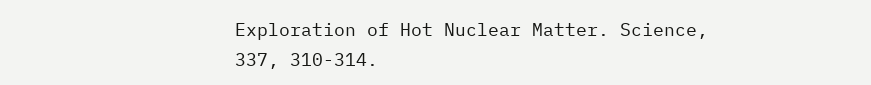Exploration of Hot Nuclear Matter. Science, 337, 310-314.